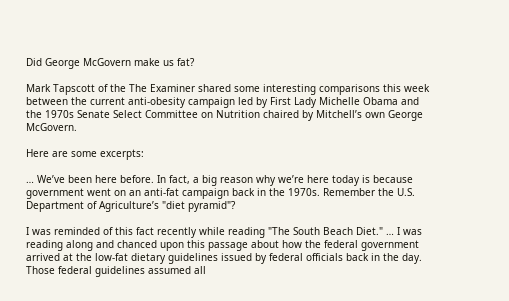Did George McGovern make us fat?

Mark Tapscott of the The Examiner shared some interesting comparisons this week between the current anti-obesity campaign led by First Lady Michelle Obama and the 1970s Senate Select Committee on Nutrition chaired by Mitchell’s own George McGovern.

Here are some excerpts:

… We’ve been here before. In fact, a big reason why we’re here today is because government went on an anti-fat campaign back in the 1970s. Remember the U.S. Department of Agriculture’s "diet pyramid"?

I was reminded of this fact recently while reading "The South Beach Diet." … I was reading along and chanced upon this passage about how the federal government arrived at the low-fat dietary guidelines issued by federal officials back in the day. Those federal guidelines assumed all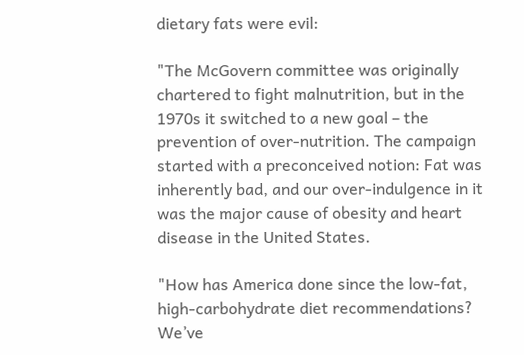dietary fats were evil:

"The McGovern committee was originally chartered to fight malnutrition, but in the 1970s it switched to a new goal – the prevention of over-nutrition. The campaign started with a preconceived notion: Fat was inherently bad, and our over-indulgence in it was the major cause of obesity and heart disease in the United States.

"How has America done since the low-fat, high-carbohydrate diet recommendations? We’ve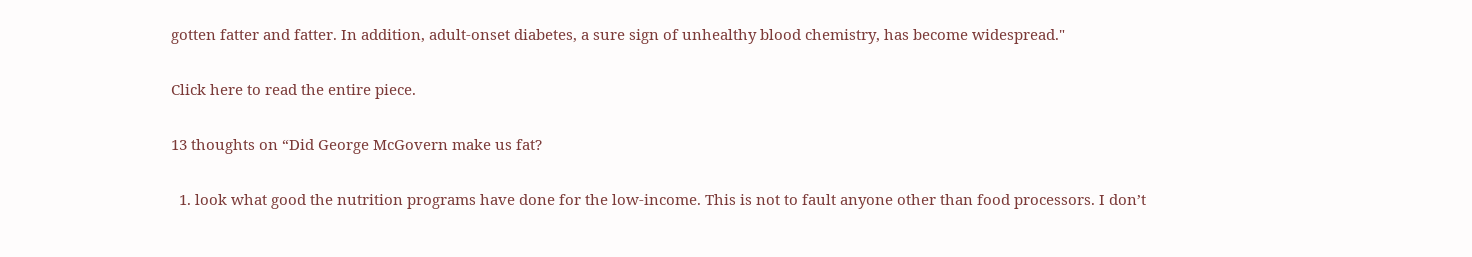gotten fatter and fatter. In addition, adult-onset diabetes, a sure sign of unhealthy blood chemistry, has become widespread."

Click here to read the entire piece.

13 thoughts on “Did George McGovern make us fat?

  1. look what good the nutrition programs have done for the low-income. This is not to fault anyone other than food processors. I don’t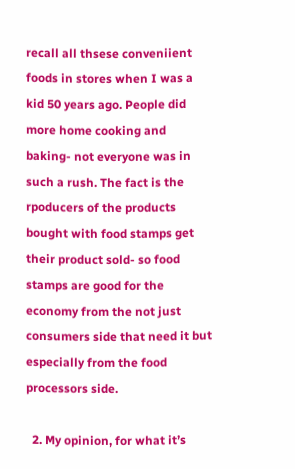recall all thsese conveniient foods in stores when I was a kid 50 years ago. People did more home cooking and baking- not everyone was in such a rush. The fact is the rpoducers of the products bought with food stamps get their product sold- so food stamps are good for the economy from the not just consumers side that need it but especially from the food processors side.

  2. My opinion, for what it’s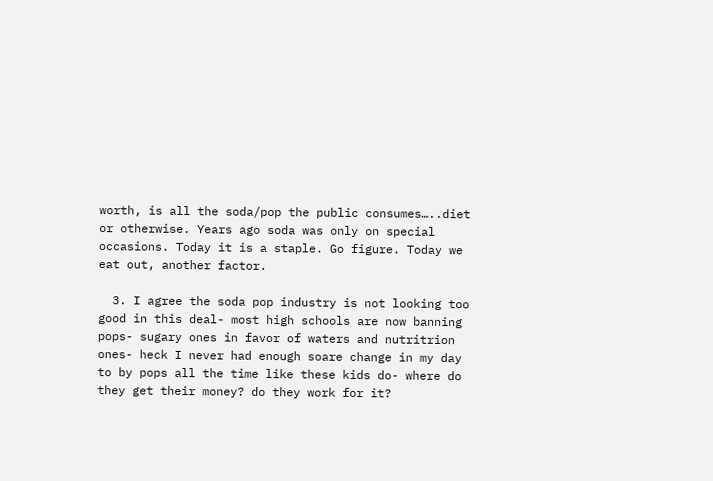worth, is all the soda/pop the public consumes…..diet or otherwise. Years ago soda was only on special occasions. Today it is a staple. Go figure. Today we eat out, another factor.

  3. I agree the soda pop industry is not looking too good in this deal- most high schools are now banning pops- sugary ones in favor of waters and nutritrion ones- heck I never had enough soare change in my day to by pops all the time like these kids do- where do they get their money? do they work for it?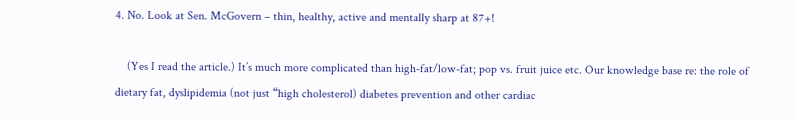4. No. Look at Sen. McGovern – thin, healthy, active and mentally sharp at 87+!

    (Yes I read the article.) It’s much more complicated than high-fat/low-fat; pop vs. fruit juice etc. Our knowledge base re: the role of dietary fat, dyslipidemia (not just “high cholesterol) diabetes prevention and other cardiac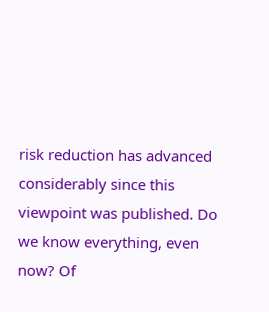risk reduction has advanced considerably since this viewpoint was published. Do we know everything, even now? Of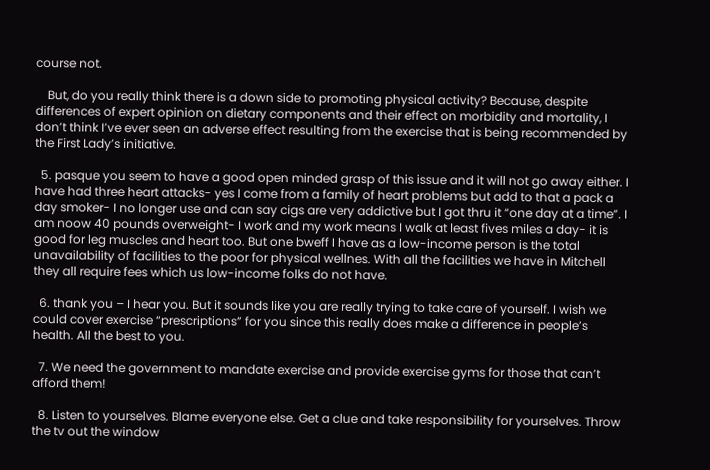course not.

    But, do you really think there is a down side to promoting physical activity? Because, despite differences of expert opinion on dietary components and their effect on morbidity and mortality, I don’t think I’ve ever seen an adverse effect resulting from the exercise that is being recommended by the First Lady’s initiative.

  5. pasque you seem to have a good open minded grasp of this issue and it will not go away either. I have had three heart attacks- yes I come from a family of heart problems but add to that a pack a day smoker- I no longer use and can say cigs are very addictive but I got thru it “one day at a time”. I am noow 40 pounds overweight- I work and my work means I walk at least fives miles a day- it is good for leg muscles and heart too. But one bweff I have as a low-income person is the total unavailability of facilities to the poor for physical wellnes. With all the facilities we have in Mitchell they all require fees which us low-income folks do not have.

  6. thank you – I hear you. But it sounds like you are really trying to take care of yourself. I wish we could cover exercise “prescriptions” for you since this really does make a difference in people’s health. All the best to you.

  7. We need the government to mandate exercise and provide exercise gyms for those that can’t afford them!

  8. Listen to yourselves. Blame everyone else. Get a clue and take responsibility for yourselves. Throw the tv out the window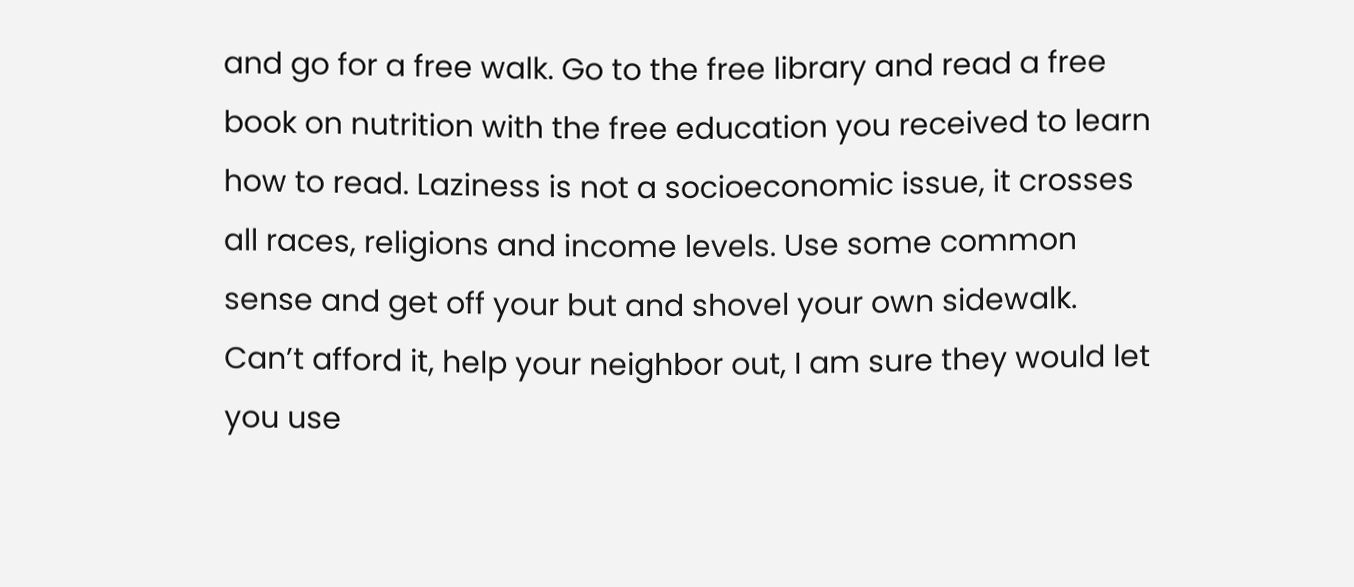and go for a free walk. Go to the free library and read a free book on nutrition with the free education you received to learn how to read. Laziness is not a socioeconomic issue, it crosses all races, religions and income levels. Use some common sense and get off your but and shovel your own sidewalk. Can’t afford it, help your neighbor out, I am sure they would let you use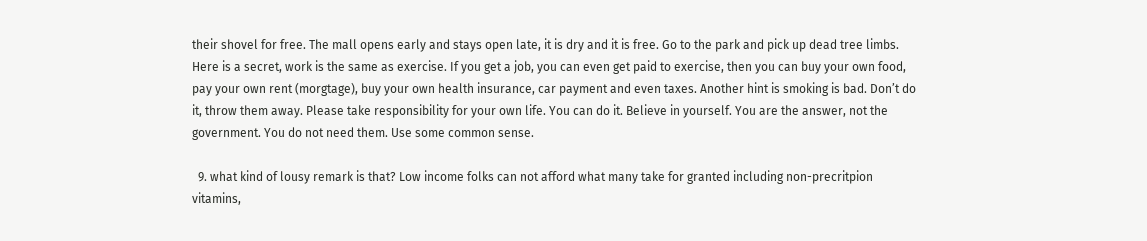their shovel for free. The mall opens early and stays open late, it is dry and it is free. Go to the park and pick up dead tree limbs. Here is a secret, work is the same as exercise. If you get a job, you can even get paid to exercise, then you can buy your own food, pay your own rent (morgtage), buy your own health insurance, car payment and even taxes. Another hint is smoking is bad. Don’t do it, throw them away. Please take responsibility for your own life. You can do it. Believe in yourself. You are the answer, not the government. You do not need them. Use some common sense.

  9. what kind of lousy remark is that? Low income folks can not afford what many take for granted including non-precritpion vitamins,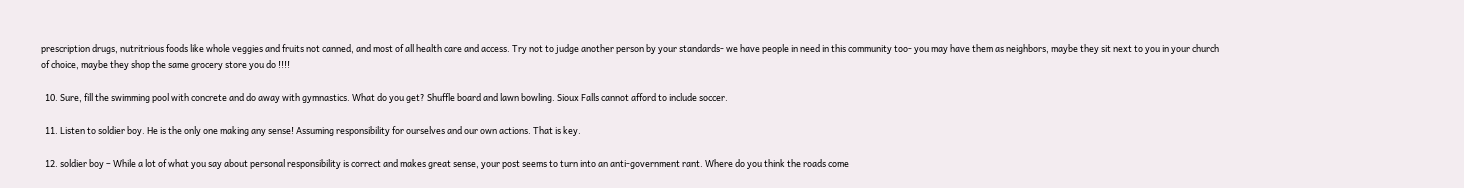prescription drugs, nutritrious foods like whole veggies and fruits not canned, and most of all health care and access. Try not to judge another person by your standards- we have people in need in this community too- you may have them as neighbors, maybe they sit next to you in your church of choice, maybe they shop the same grocery store you do !!!!

  10. Sure, fill the swimming pool with concrete and do away with gymnastics. What do you get? Shuffle board and lawn bowling. Sioux Falls cannot afford to include soccer.

  11. Listen to soldier boy. He is the only one making any sense! Assuming responsibility for ourselves and our own actions. That is key.

  12. soldier boy – While a lot of what you say about personal responsibility is correct and makes great sense, your post seems to turn into an anti-government rant. Where do you think the roads come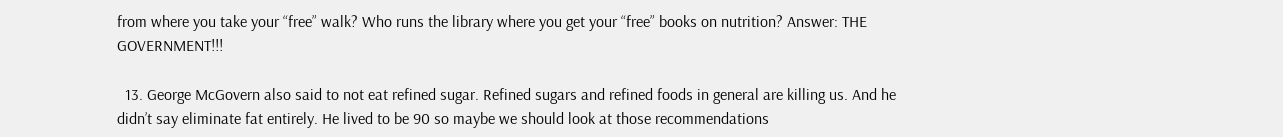from where you take your “free” walk? Who runs the library where you get your “free” books on nutrition? Answer: THE GOVERNMENT!!!

  13. George McGovern also said to not eat refined sugar. Refined sugars and refined foods in general are killing us. And he didn’t say eliminate fat entirely. He lived to be 90 so maybe we should look at those recommendations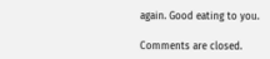again. Good eating to you.

Comments are closed.